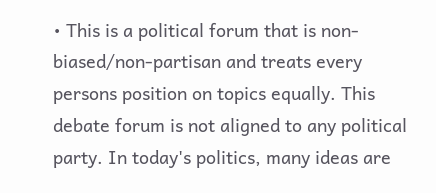• This is a political forum that is non-biased/non-partisan and treats every persons position on topics equally. This debate forum is not aligned to any political party. In today's politics, many ideas are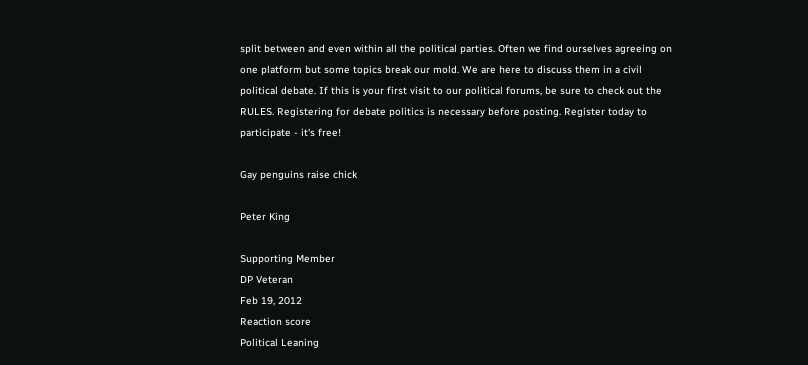split between and even within all the political parties. Often we find ourselves agreeing on one platform but some topics break our mold. We are here to discuss them in a civil political debate. If this is your first visit to our political forums, be sure to check out the RULES. Registering for debate politics is necessary before posting. Register today to participate - it's free!

Gay penguins raise chick

Peter King

Supporting Member
DP Veteran
Feb 19, 2012
Reaction score
Political Leaning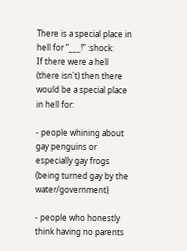There is a special place in hell for “___!” :shock:
If there were a hell (there isn't) then there would be a special place in hell for:

- people whining about gay penguins or especially gay frogs (being turned gay by the water/government)

- people who honestly think having no parents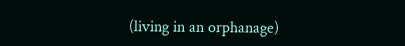(living in an orphanage)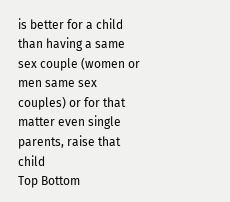is better for a child than having a same sex couple (women or men same sex couples) or for that matter even single parents, raise that child
Top Bottom